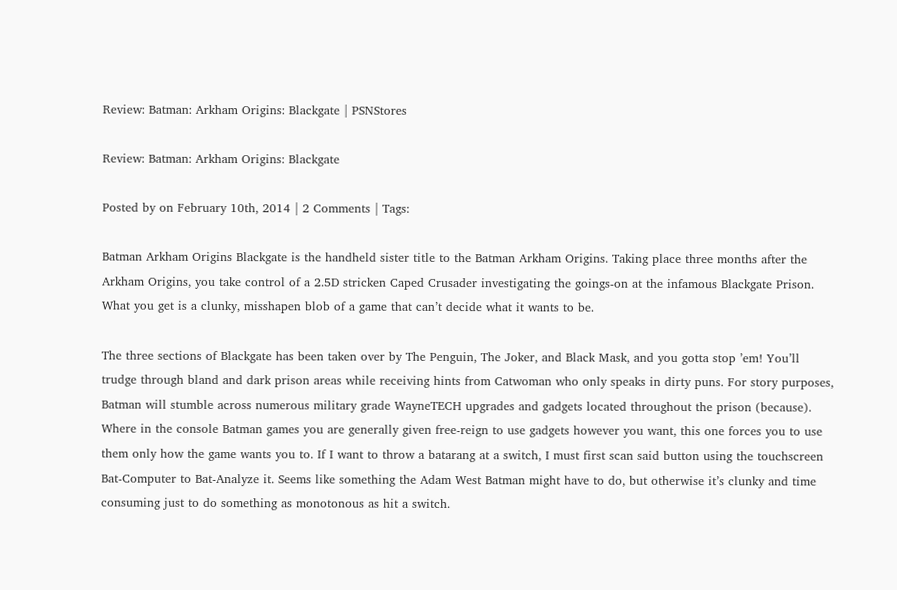Review: Batman: Arkham Origins: Blackgate | PSNStores

Review: Batman: Arkham Origins: Blackgate

Posted by on February 10th, 2014 | 2 Comments | Tags:

Batman Arkham Origins Blackgate is the handheld sister title to the Batman Arkham Origins. Taking place three months after the Arkham Origins, you take control of a 2.5D stricken Caped Crusader investigating the goings-on at the infamous Blackgate Prison. What you get is a clunky, misshapen blob of a game that can’t decide what it wants to be.

The three sections of Blackgate has been taken over by The Penguin, The Joker, and Black Mask, and you gotta stop ’em! You’ll trudge through bland and dark prison areas while receiving hints from Catwoman who only speaks in dirty puns. For story purposes, Batman will stumble across numerous military grade WayneTECH upgrades and gadgets located throughout the prison (because). Where in the console Batman games you are generally given free-reign to use gadgets however you want, this one forces you to use them only how the game wants you to. If I want to throw a batarang at a switch, I must first scan said button using the touchscreen Bat-Computer to Bat-Analyze it. Seems like something the Adam West Batman might have to do, but otherwise it’s clunky and time consuming just to do something as monotonous as hit a switch.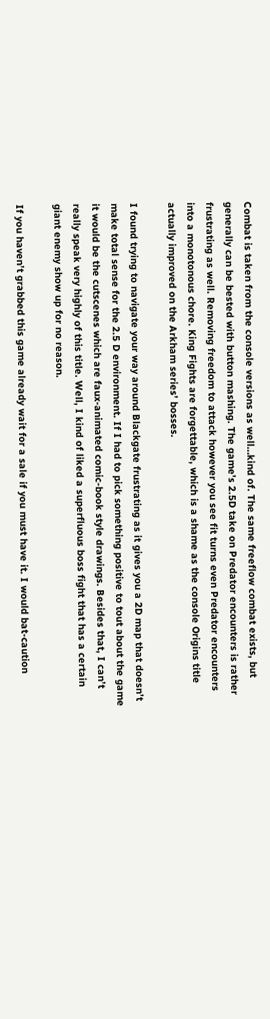Combat is taken from the console versions as well…kind of. The same freeflow combat exists, but generally can be bested with button mashing. The game’s 2.5D take on Predator encounters is rather frustrating as well. Removing freedom to attack however you see fit turns even Predator encounters into a monotonous chore. King Fights are forgettable, which is a shame as the console Origins title actually improved on the Arkham series’ bosses.

I found trying to navigate your way around Blackgate frustrating as it gives you a 2D map that doesn’t make total sense for the 2.5 D environment. If I had to pick something positive to tout about the game it would be the cutscenes which are faux-animated comic-book style drawings. Besides that, I can’t really speak very highly of this title. Well, I kind of liked a superfluous boss fight that has a certain giant enemy show up for no reason.

If you haven’t grabbed this game already wait for a sale if you must have it. I would bat-caution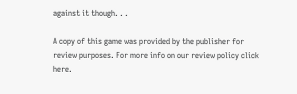against it though. . .

A copy of this game was provided by the publisher for review purposes. For more info on our review policy click here.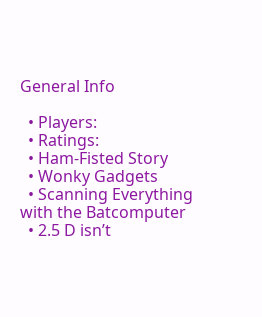General Info

  • Players:
  • Ratings:
  • Ham-Fisted Story
  • Wonky Gadgets
  • Scanning Everything with the Batcomputer
  • 2.5 D isn’t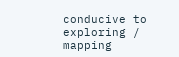conducive to exploring / mapping